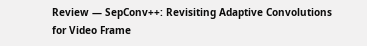Review — SepConv++: Revisiting Adaptive Convolutions for Video Frame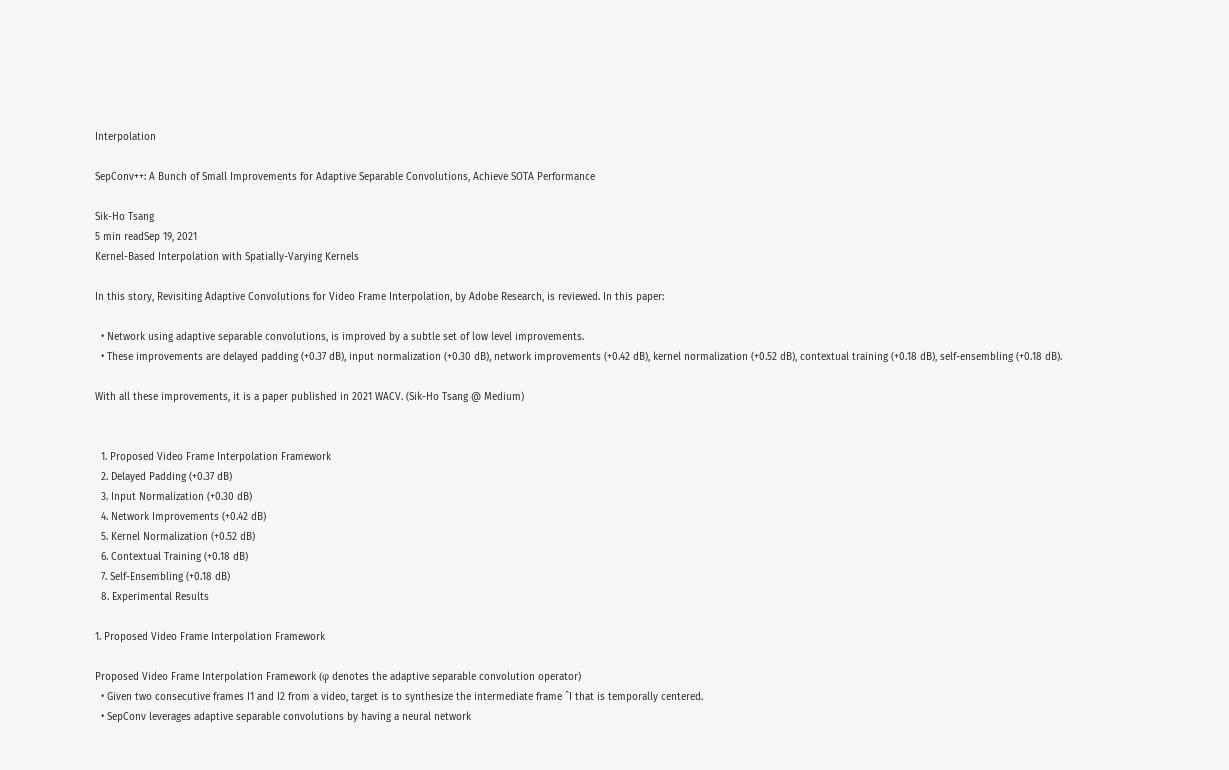Interpolation

SepConv++: A Bunch of Small Improvements for Adaptive Separable Convolutions, Achieve SOTA Performance

Sik-Ho Tsang
5 min readSep 19, 2021
Kernel-Based Interpolation with Spatially-Varying Kernels

In this story, Revisiting Adaptive Convolutions for Video Frame Interpolation, by Adobe Research, is reviewed. In this paper:

  • Network using adaptive separable convolutions, is improved by a subtle set of low level improvements.
  • These improvements are delayed padding (+0.37 dB), input normalization (+0.30 dB), network improvements (+0.42 dB), kernel normalization (+0.52 dB), contextual training (+0.18 dB), self-ensembling (+0.18 dB).

With all these improvements, it is a paper published in 2021 WACV. (Sik-Ho Tsang @ Medium)


  1. Proposed Video Frame Interpolation Framework
  2. Delayed Padding (+0.37 dB)
  3. Input Normalization (+0.30 dB)
  4. Network Improvements (+0.42 dB)
  5. Kernel Normalization (+0.52 dB)
  6. Contextual Training (+0.18 dB)
  7. Self-Ensembling (+0.18 dB)
  8. Experimental Results

1. Proposed Video Frame Interpolation Framework

Proposed Video Frame Interpolation Framework (φ denotes the adaptive separable convolution operator)
  • Given two consecutive frames I1 and I2 from a video, target is to synthesize the intermediate frame ˆI that is temporally centered.
  • SepConv leverages adaptive separable convolutions by having a neural network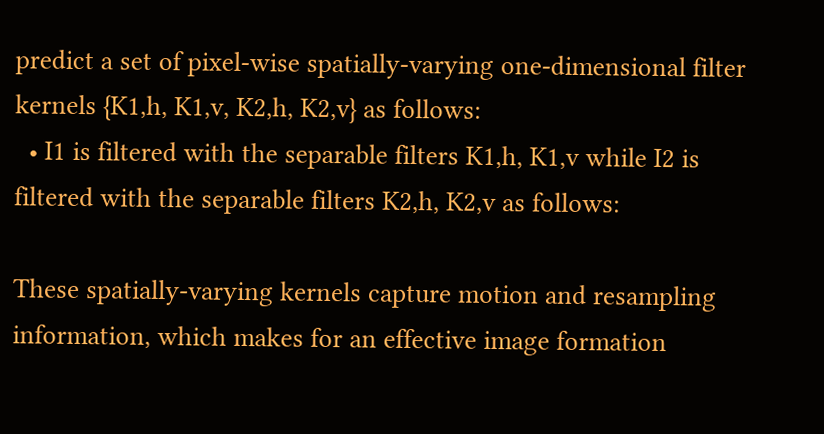predict a set of pixel-wise spatially-varying one-dimensional filter kernels {K1,h, K1,v, K2,h, K2,v} as follows:
  • I1 is filtered with the separable filters K1,h, K1,v while I2 is filtered with the separable filters K2,h, K2,v as follows:

These spatially-varying kernels capture motion and resampling information, which makes for an effective image formation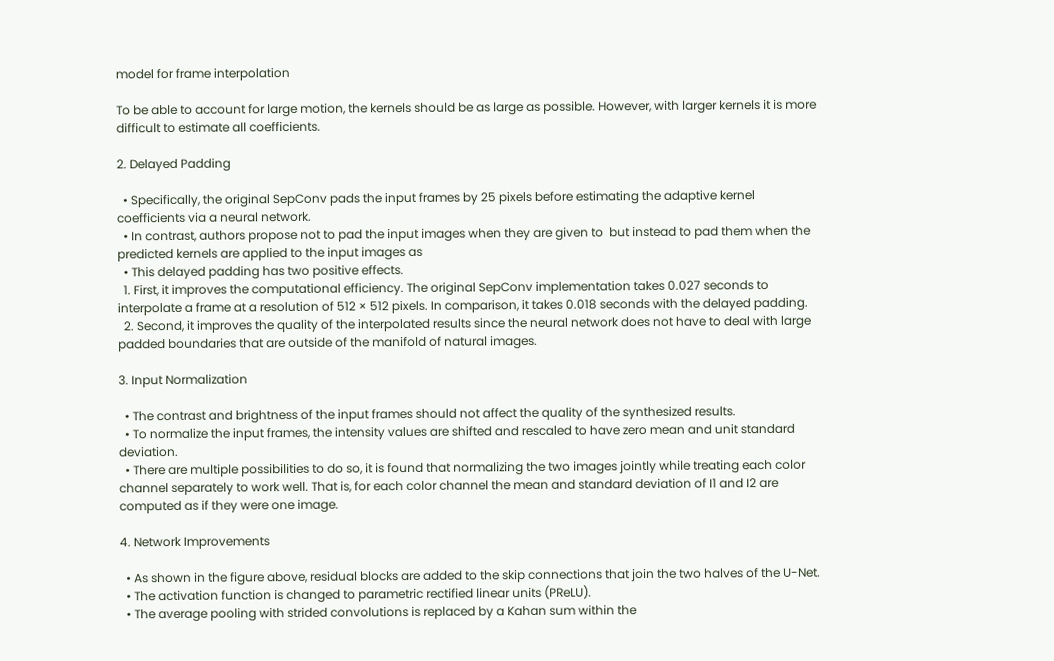model for frame interpolation

To be able to account for large motion, the kernels should be as large as possible. However, with larger kernels it is more difficult to estimate all coefficients.

2. Delayed Padding

  • Specifically, the original SepConv pads the input frames by 25 pixels before estimating the adaptive kernel coefficients via a neural network.
  • In contrast, authors propose not to pad the input images when they are given to  but instead to pad them when the predicted kernels are applied to the input images as
  • This delayed padding has two positive effects.
  1. First, it improves the computational efficiency. The original SepConv implementation takes 0.027 seconds to interpolate a frame at a resolution of 512 × 512 pixels. In comparison, it takes 0.018 seconds with the delayed padding.
  2. Second, it improves the quality of the interpolated results since the neural network does not have to deal with large padded boundaries that are outside of the manifold of natural images.

3. Input Normalization

  • The contrast and brightness of the input frames should not affect the quality of the synthesized results.
  • To normalize the input frames, the intensity values are shifted and rescaled to have zero mean and unit standard deviation.
  • There are multiple possibilities to do so, it is found that normalizing the two images jointly while treating each color channel separately to work well. That is, for each color channel the mean and standard deviation of I1 and I2 are computed as if they were one image.

4. Network Improvements

  • As shown in the figure above, residual blocks are added to the skip connections that join the two halves of the U-Net.
  • The activation function is changed to parametric rectified linear units (PReLU).
  • The average pooling with strided convolutions is replaced by a Kahan sum within the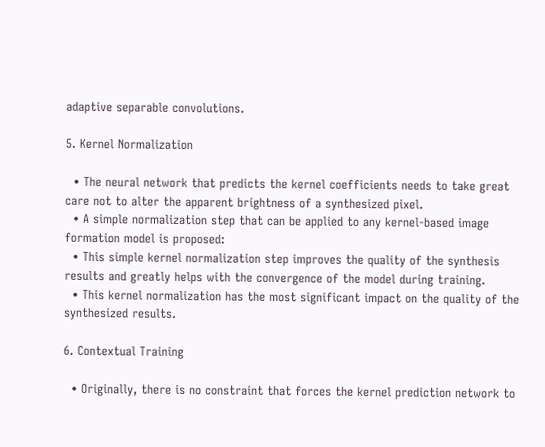adaptive separable convolutions.

5. Kernel Normalization

  • The neural network that predicts the kernel coefficients needs to take great care not to alter the apparent brightness of a synthesized pixel.
  • A simple normalization step that can be applied to any kernel-based image formation model is proposed:
  • This simple kernel normalization step improves the quality of the synthesis results and greatly helps with the convergence of the model during training.
  • This kernel normalization has the most significant impact on the quality of the synthesized results.

6. Contextual Training

  • Originally, there is no constraint that forces the kernel prediction network to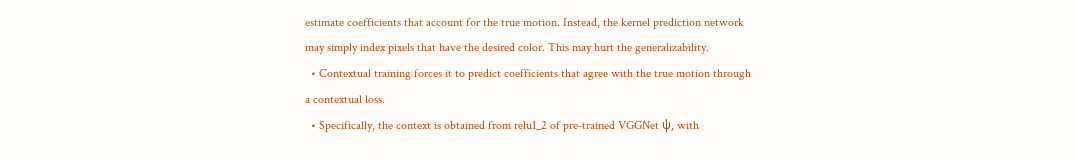estimate coefficients that account for the true motion. Instead, the kernel prediction network may simply index pixels that have the desired color. This may hurt the generalizability.
  • Contextual training forces it to predict coefficients that agree with the true motion through a contextual loss.
  • Specifically, the context is obtained from relu1_2 of pre-trained VGGNet ψ, with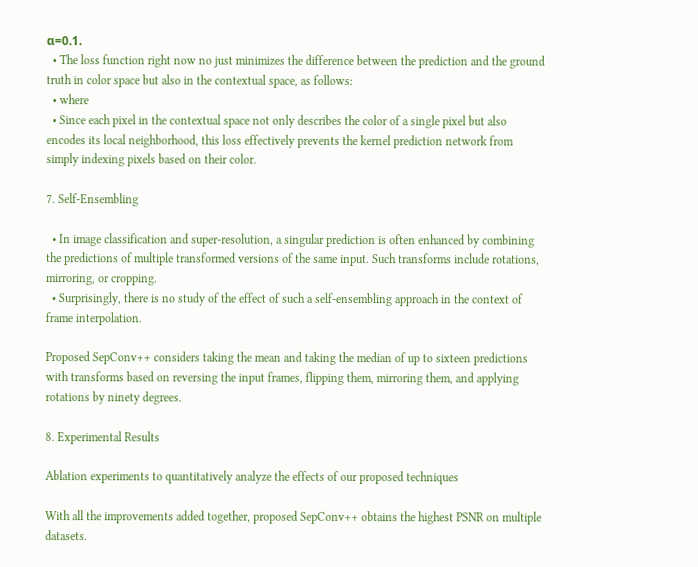α=0.1.
  • The loss function right now no just minimizes the difference between the prediction and the ground truth in color space but also in the contextual space, as follows:
  • where
  • Since each pixel in the contextual space not only describes the color of a single pixel but also encodes its local neighborhood, this loss effectively prevents the kernel prediction network from simply indexing pixels based on their color.

7. Self-Ensembling

  • In image classification and super-resolution, a singular prediction is often enhanced by combining the predictions of multiple transformed versions of the same input. Such transforms include rotations, mirroring, or cropping.
  • Surprisingly, there is no study of the effect of such a self-ensembling approach in the context of frame interpolation.

Proposed SepConv++ considers taking the mean and taking the median of up to sixteen predictions with transforms based on reversing the input frames, flipping them, mirroring them, and applying rotations by ninety degrees.

8. Experimental Results

Ablation experiments to quantitatively analyze the effects of our proposed techniques

With all the improvements added together, proposed SepConv++ obtains the highest PSNR on multiple datasets.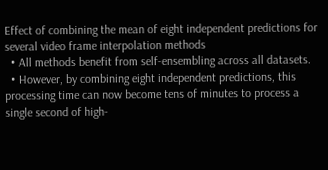Effect of combining the mean of eight independent predictions for several video frame interpolation methods
  • All methods benefit from self-ensembling across all datasets.
  • However, by combining eight independent predictions, this processing time can now become tens of minutes to process a single second of high-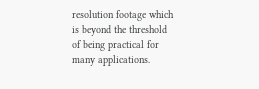resolution footage which is beyond the threshold of being practical for many applications.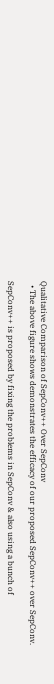Qualitative Comparison of SepConv++ Over SepConv
  • The above figure shows demonstrates the efficacy of our proposed SepConv++ over SepConv.

SepConv++ is proposed by fixing the problems in SepConv & also using a bunch of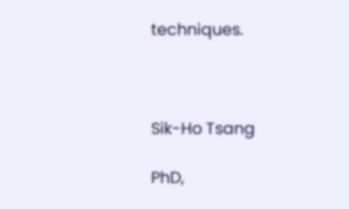techniques.



Sik-Ho Tsang

PhD,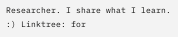Researcher. I share what I learn. :) Linktree: for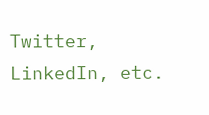Twitter, LinkedIn, etc.